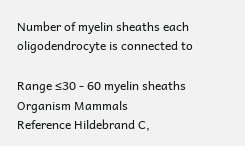Number of myelin sheaths each oligodendrocyte is connected to

Range ≤30 - 60 myelin sheaths
Organism Mammals
Reference Hildebrand C,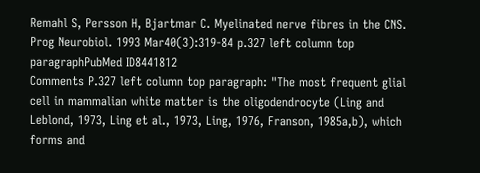Remahl S, Persson H, Bjartmar C. Myelinated nerve fibres in the CNS. Prog Neurobiol. 1993 Mar40(3):319-84 p.327 left column top paragraphPubMed ID8441812
Comments P.327 left column top paragraph: "The most frequent glial cell in mammalian white matter is the oligodendrocyte (Ling and Leblond, 1973, Ling et al., 1973, Ling, 1976, Franson, 1985a,b), which forms and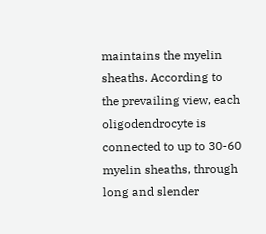maintains the myelin sheaths. According to the prevailing view, each oligodendrocyte is connected to up to 30-60 myelin sheaths, through long and slender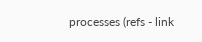processes (refs - link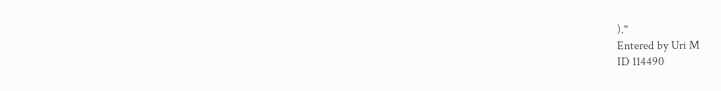)."
Entered by Uri M
ID 114490